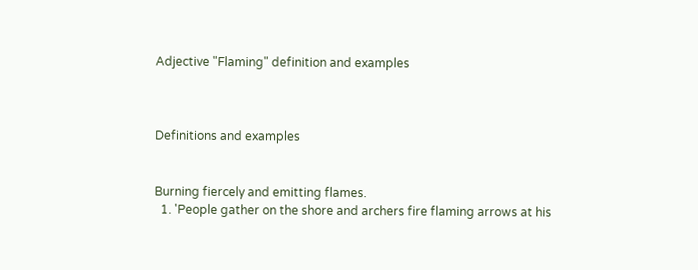Adjective "Flaming" definition and examples



Definitions and examples


Burning fiercely and emitting flames.
  1. 'People gather on the shore and archers fire flaming arrows at his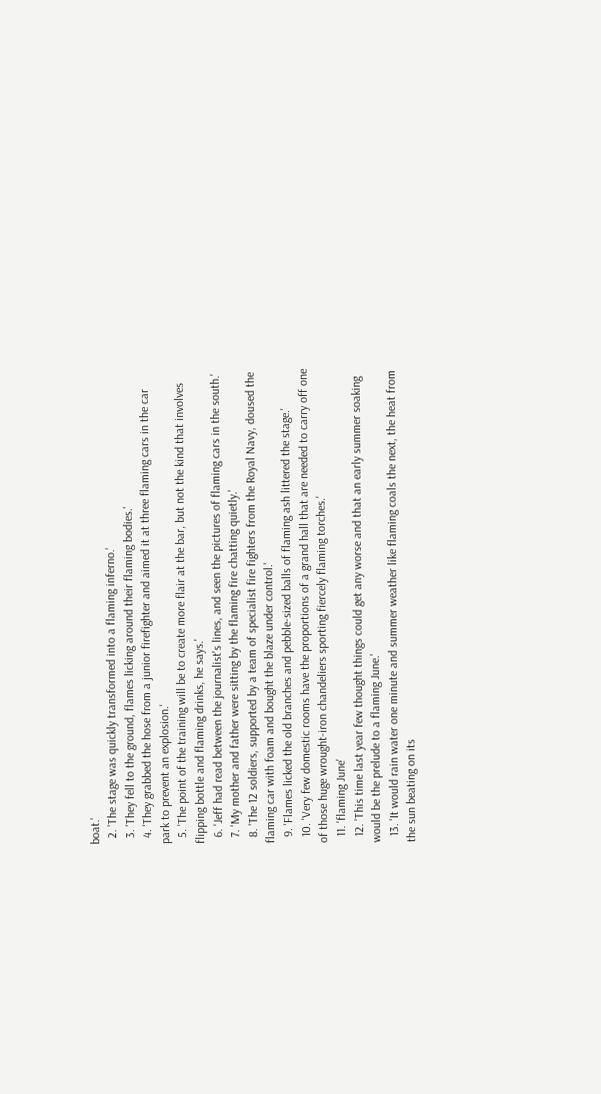boat.'
  2. 'The stage was quickly transformed into a flaming inferno.'
  3. 'They fell to the ground, flames licking around their flaming bodies.'
  4. 'They grabbed the hose from a junior firefighter and aimed it at three flaming cars in the car park to prevent an explosion.'
  5. 'The point of the training will be to create more flair at the bar, but not the kind that involves flipping bottle and flaming drinks, he says.'
  6. 'Jeff had read between the journalist's lines, and seen the pictures of flaming cars in the south.'
  7. 'My mother and father were sitting by the flaming fire chatting quietly.'
  8. 'The 12 soldiers, supported by a team of specialist fire fighters from the Royal Navy, doused the flaming car with foam and bought the blaze under control.'
  9. 'Flames licked the old branches and pebble-sized balls of flaming ash littered the stage.'
  10. 'Very few domestic rooms have the proportions of a grand hall that are needed to carry off one of those huge wrought-iron chandeliers sporting fiercely flaming torches.'
  11. 'flaming June'
  12. 'This time last year few thought things could get any worse and that an early summer soaking would be the prelude to a flaming June.'
  13. 'It would rain water one minute and summer weather like flaming coals the next, the heat from the sun beating on its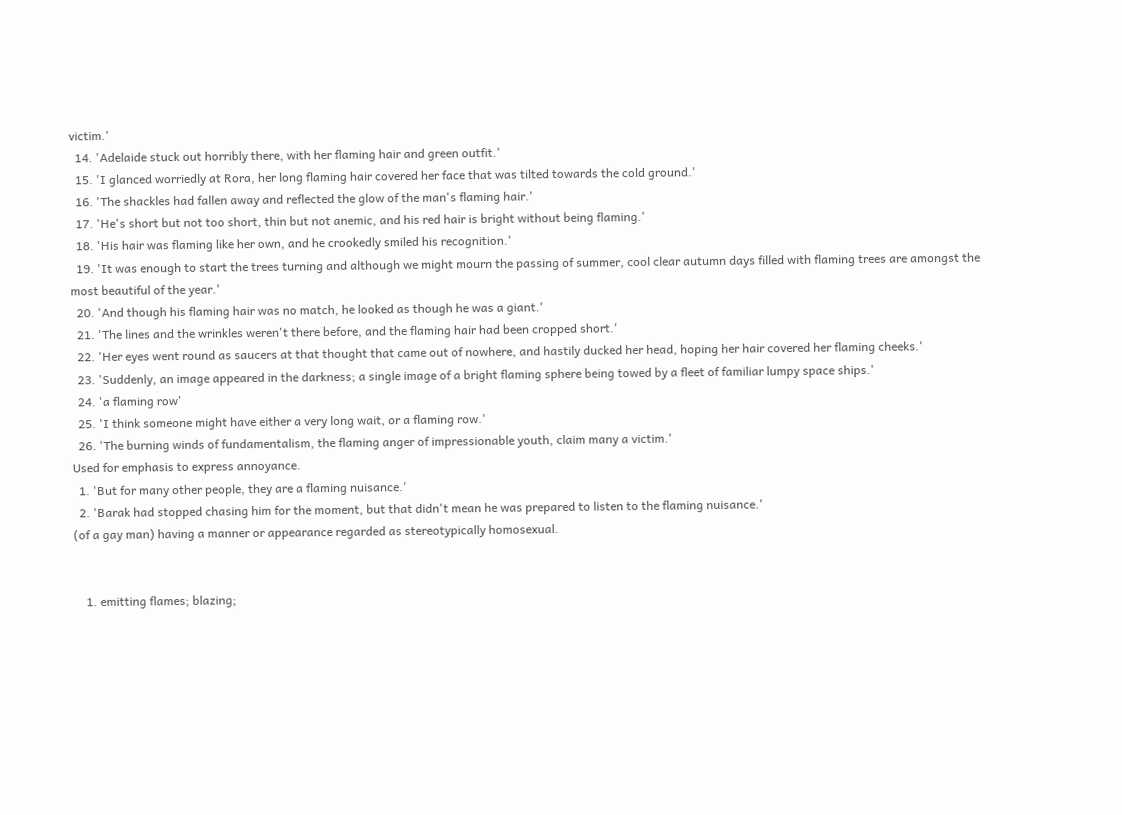victim.'
  14. 'Adelaide stuck out horribly there, with her flaming hair and green outfit.'
  15. 'I glanced worriedly at Rora, her long flaming hair covered her face that was tilted towards the cold ground.'
  16. 'The shackles had fallen away and reflected the glow of the man's flaming hair.'
  17. 'He's short but not too short, thin but not anemic, and his red hair is bright without being flaming.'
  18. 'His hair was flaming like her own, and he crookedly smiled his recognition.'
  19. 'It was enough to start the trees turning and although we might mourn the passing of summer, cool clear autumn days filled with flaming trees are amongst the most beautiful of the year.'
  20. 'And though his flaming hair was no match, he looked as though he was a giant.'
  21. 'The lines and the wrinkles weren't there before, and the flaming hair had been cropped short.'
  22. 'Her eyes went round as saucers at that thought that came out of nowhere, and hastily ducked her head, hoping her hair covered her flaming cheeks.'
  23. 'Suddenly, an image appeared in the darkness; a single image of a bright flaming sphere being towed by a fleet of familiar lumpy space ships.'
  24. 'a flaming row'
  25. 'I think someone might have either a very long wait, or a flaming row.'
  26. 'The burning winds of fundamentalism, the flaming anger of impressionable youth, claim many a victim.'
Used for emphasis to express annoyance.
  1. 'But for many other people, they are a flaming nuisance.'
  2. 'Barak had stopped chasing him for the moment, but that didn't mean he was prepared to listen to the flaming nuisance.'
(of a gay man) having a manner or appearance regarded as stereotypically homosexual.


    1. emitting flames; blazing;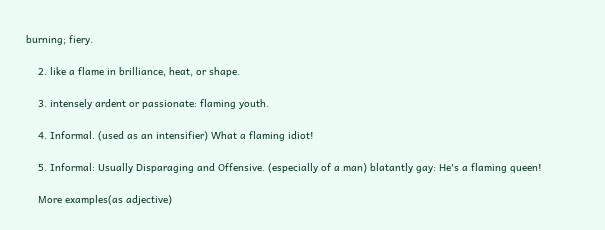burning; fiery.

    2. like a flame in brilliance, heat, or shape.

    3. intensely ardent or passionate: flaming youth.

    4. Informal. (used as an intensifier) What a flaming idiot!

    5. Informal: Usually Disparaging and Offensive. (especially of a man) blatantly gay: He's a flaming queen!

    More examples(as adjective)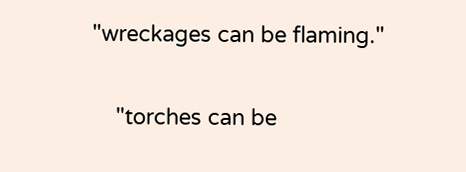"wreckages can be flaming."

    "torches can be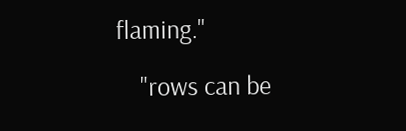flaming."

    "rows can be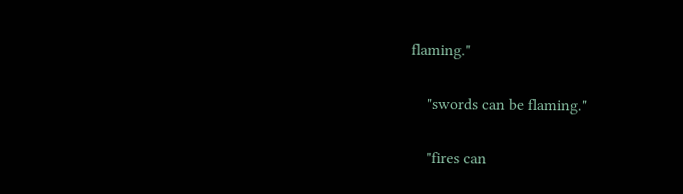flaming."

    "swords can be flaming."

    "fires can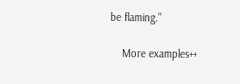be flaming."

    More examples++